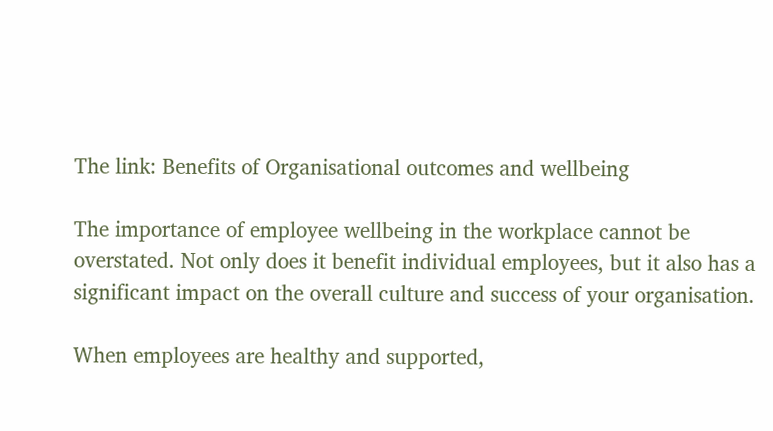The link: Benefits of Organisational outcomes and wellbeing

The importance of employee wellbeing in the workplace cannot be overstated. Not only does it benefit individual employees, but it also has a significant impact on the overall culture and success of your organisation.

When employees are healthy and supported,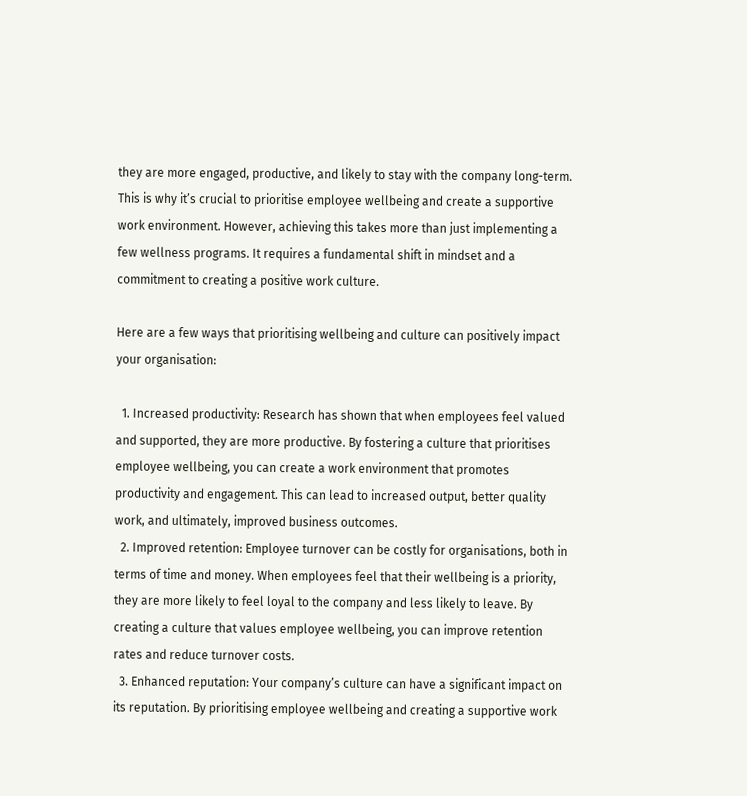they are more engaged, productive, and likely to stay with the company long-term. This is why it’s crucial to prioritise employee wellbeing and create a supportive work environment. However, achieving this takes more than just implementing a few wellness programs. It requires a fundamental shift in mindset and a commitment to creating a positive work culture.

Here are a few ways that prioritising wellbeing and culture can positively impact your organisation:

  1. Increased productivity: Research has shown that when employees feel valued and supported, they are more productive. By fostering a culture that prioritises employee wellbeing, you can create a work environment that promotes productivity and engagement. This can lead to increased output, better quality work, and ultimately, improved business outcomes.
  2. Improved retention: Employee turnover can be costly for organisations, both in terms of time and money. When employees feel that their wellbeing is a priority, they are more likely to feel loyal to the company and less likely to leave. By creating a culture that values employee wellbeing, you can improve retention rates and reduce turnover costs.
  3. Enhanced reputation: Your company’s culture can have a significant impact on its reputation. By prioritising employee wellbeing and creating a supportive work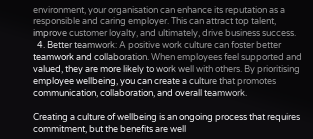environment, your organisation can enhance its reputation as a responsible and caring employer. This can attract top talent, improve customer loyalty, and ultimately, drive business success.
  4. Better teamwork: A positive work culture can foster better teamwork and collaboration. When employees feel supported and valued, they are more likely to work well with others. By prioritising employee wellbeing, you can create a culture that promotes communication, collaboration, and overall teamwork.

Creating a culture of wellbeing is an ongoing process that requires commitment, but the benefits are well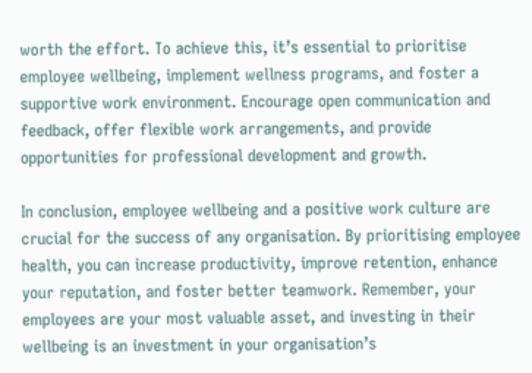worth the effort. To achieve this, it’s essential to prioritise employee wellbeing, implement wellness programs, and foster a supportive work environment. Encourage open communication and feedback, offer flexible work arrangements, and provide opportunities for professional development and growth.

In conclusion, employee wellbeing and a positive work culture are crucial for the success of any organisation. By prioritising employee health, you can increase productivity, improve retention, enhance your reputation, and foster better teamwork. Remember, your employees are your most valuable asset, and investing in their wellbeing is an investment in your organisation’s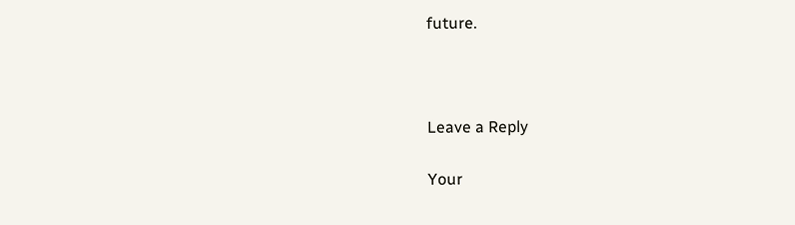future.



Leave a Reply

Your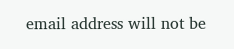email address will not be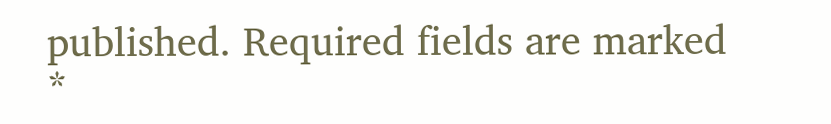published. Required fields are marked *